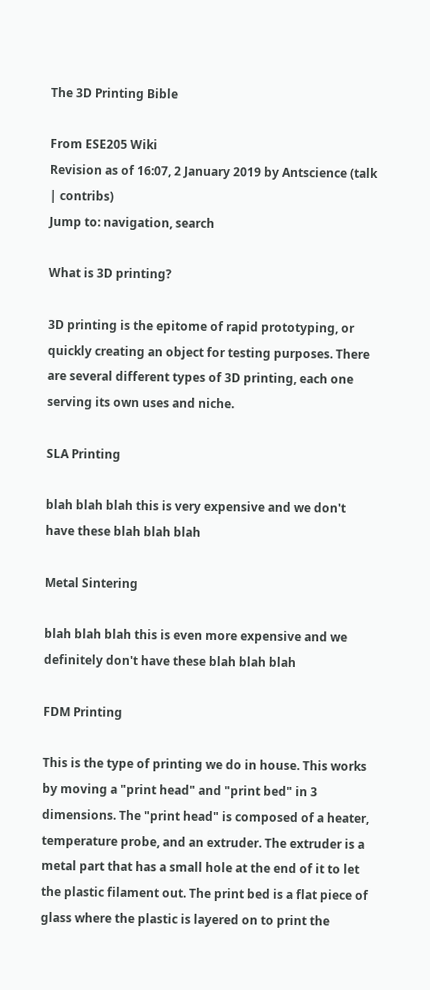The 3D Printing Bible

From ESE205 Wiki
Revision as of 16:07, 2 January 2019 by Antscience (talk | contribs)
Jump to: navigation, search

What is 3D printing?

3D printing is the epitome of rapid prototyping, or quickly creating an object for testing purposes. There are several different types of 3D printing, each one serving its own uses and niche.

SLA Printing

blah blah blah this is very expensive and we don't have these blah blah blah

Metal Sintering

blah blah blah this is even more expensive and we definitely don't have these blah blah blah

FDM Printing

This is the type of printing we do in house. This works by moving a "print head" and "print bed" in 3 dimensions. The "print head" is composed of a heater, temperature probe, and an extruder. The extruder is a metal part that has a small hole at the end of it to let the plastic filament out. The print bed is a flat piece of glass where the plastic is layered on to print the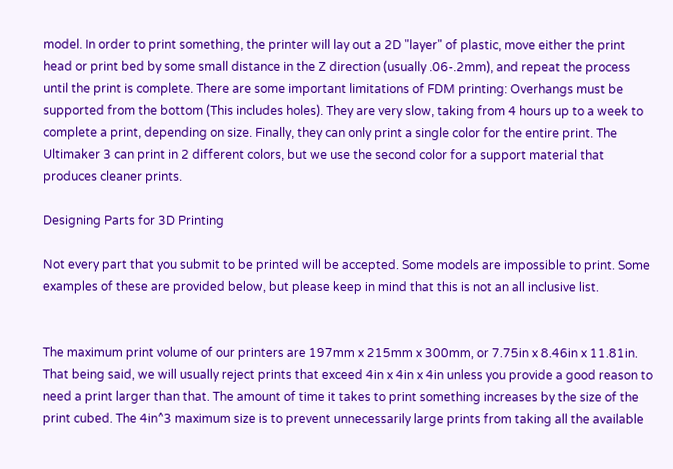model. In order to print something, the printer will lay out a 2D "layer" of plastic, move either the print head or print bed by some small distance in the Z direction (usually .06-.2mm), and repeat the process until the print is complete. There are some important limitations of FDM printing: Overhangs must be supported from the bottom (This includes holes). They are very slow, taking from 4 hours up to a week to complete a print, depending on size. Finally, they can only print a single color for the entire print. The Ultimaker 3 can print in 2 different colors, but we use the second color for a support material that produces cleaner prints.

Designing Parts for 3D Printing

Not every part that you submit to be printed will be accepted. Some models are impossible to print. Some examples of these are provided below, but please keep in mind that this is not an all inclusive list.


The maximum print volume of our printers are 197mm x 215mm x 300mm, or 7.75in x 8.46in x 11.81in. That being said, we will usually reject prints that exceed 4in x 4in x 4in unless you provide a good reason to need a print larger than that. The amount of time it takes to print something increases by the size of the print cubed. The 4in^3 maximum size is to prevent unnecessarily large prints from taking all the available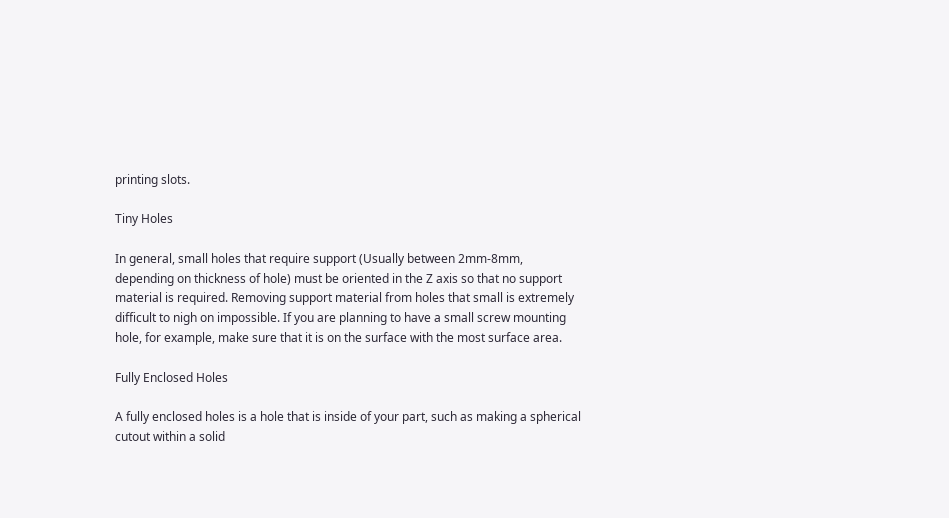printing slots.

Tiny Holes

In general, small holes that require support (Usually between 2mm-8mm, depending on thickness of hole) must be oriented in the Z axis so that no support material is required. Removing support material from holes that small is extremely difficult to nigh on impossible. If you are planning to have a small screw mounting hole, for example, make sure that it is on the surface with the most surface area.

Fully Enclosed Holes

A fully enclosed holes is a hole that is inside of your part, such as making a spherical cutout within a solid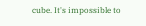cube. It's impossible to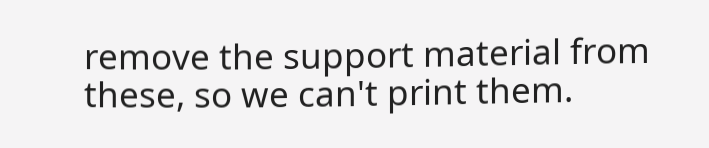remove the support material from these, so we can't print them.